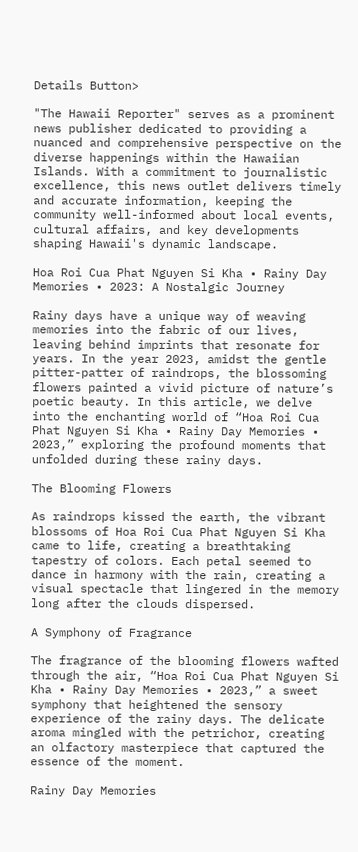Details Button>

"The Hawaii Reporter" serves as a prominent news publisher dedicated to providing a nuanced and comprehensive perspective on the diverse happenings within the Hawaiian Islands. With a commitment to journalistic excellence, this news outlet delivers timely and accurate information, keeping the community well-informed about local events, cultural affairs, and key developments shaping Hawaii's dynamic landscape.

Hoa Roi Cua Phat Nguyen Si Kha • Rainy Day Memories • 2023: A Nostalgic Journey

Rainy days have a unique way of weaving memories into the fabric of our lives, leaving behind imprints that resonate for years. In the year 2023, amidst the gentle pitter-patter of raindrops, the blossoming flowers painted a vivid picture of nature’s poetic beauty. In this article, we delve into the enchanting world of “Hoa Roi Cua Phat Nguyen Si Kha • Rainy Day Memories • 2023,” exploring the profound moments that unfolded during these rainy days.

The Blooming Flowers

As raindrops kissed the earth, the vibrant blossoms of Hoa Roi Cua Phat Nguyen Si Kha came to life, creating a breathtaking tapestry of colors. Each petal seemed to dance in harmony with the rain, creating a visual spectacle that lingered in the memory long after the clouds dispersed.

A Symphony of Fragrance

The fragrance of the blooming flowers wafted through the air, “Hoa Roi Cua Phat Nguyen Si Kha • Rainy Day Memories • 2023,” a sweet symphony that heightened the sensory experience of the rainy days. The delicate aroma mingled with the petrichor, creating an olfactory masterpiece that captured the essence of the moment.

Rainy Day Memories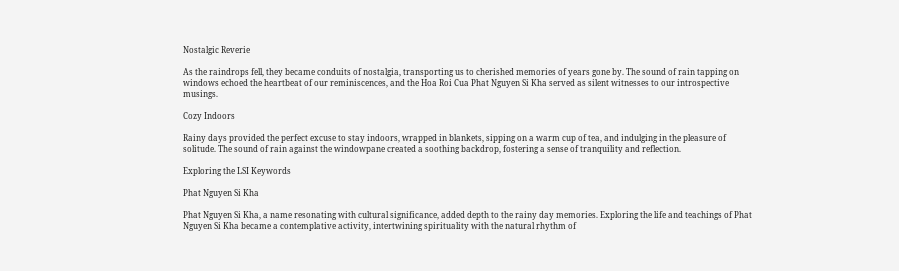Nostalgic Reverie

As the raindrops fell, they became conduits of nostalgia, transporting us to cherished memories of years gone by. The sound of rain tapping on windows echoed the heartbeat of our reminiscences, and the Hoa Roi Cua Phat Nguyen Si Kha served as silent witnesses to our introspective musings.

Cozy Indoors

Rainy days provided the perfect excuse to stay indoors, wrapped in blankets, sipping on a warm cup of tea, and indulging in the pleasure of solitude. The sound of rain against the windowpane created a soothing backdrop, fostering a sense of tranquility and reflection.

Exploring the LSI Keywords

Phat Nguyen Si Kha

Phat Nguyen Si Kha, a name resonating with cultural significance, added depth to the rainy day memories. Exploring the life and teachings of Phat Nguyen Si Kha became a contemplative activity, intertwining spirituality with the natural rhythm of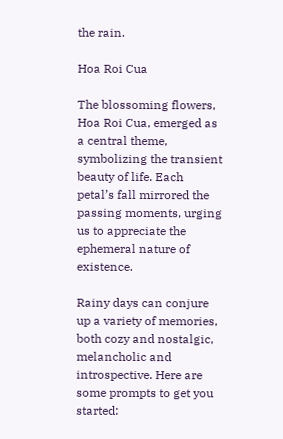the rain.

Hoa Roi Cua

The blossoming flowers, Hoa Roi Cua, emerged as a central theme, symbolizing the transient beauty of life. Each petal’s fall mirrored the passing moments, urging us to appreciate the ephemeral nature of existence.

Rainy days can conjure up a variety of memories, both cozy and nostalgic, melancholic and introspective. Here are some prompts to get you started: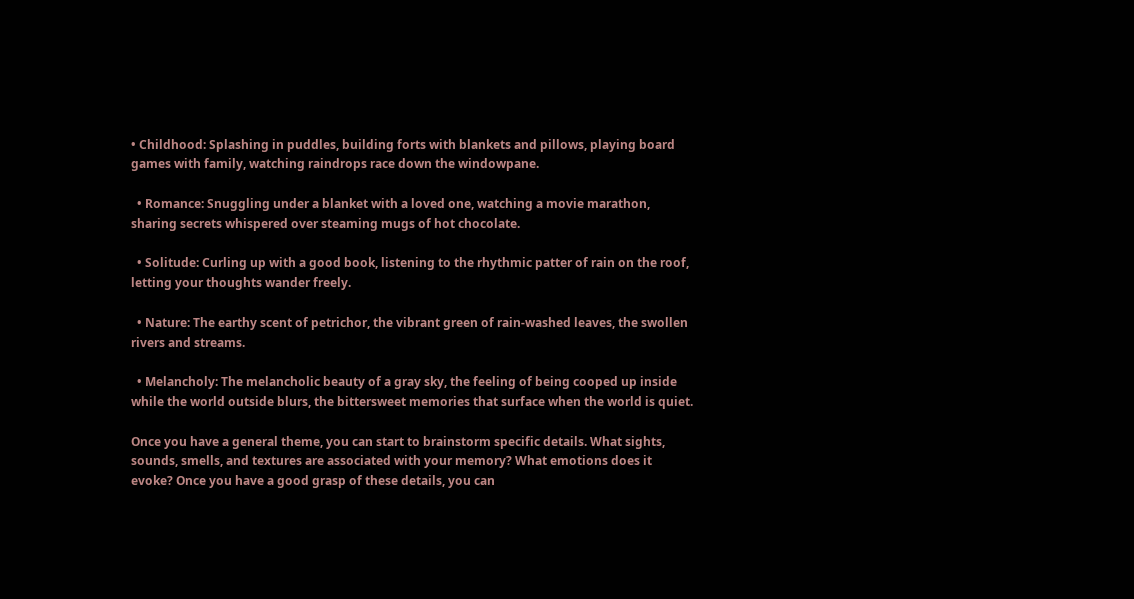• Childhood: Splashing in puddles, building forts with blankets and pillows, playing board games with family, watching raindrops race down the windowpane.

  • Romance: Snuggling under a blanket with a loved one, watching a movie marathon, sharing secrets whispered over steaming mugs of hot chocolate.

  • Solitude: Curling up with a good book, listening to the rhythmic patter of rain on the roof, letting your thoughts wander freely.

  • Nature: The earthy scent of petrichor, the vibrant green of rain-washed leaves, the swollen rivers and streams.

  • Melancholy: The melancholic beauty of a gray sky, the feeling of being cooped up inside while the world outside blurs, the bittersweet memories that surface when the world is quiet.

Once you have a general theme, you can start to brainstorm specific details. What sights, sounds, smells, and textures are associated with your memory? What emotions does it evoke? Once you have a good grasp of these details, you can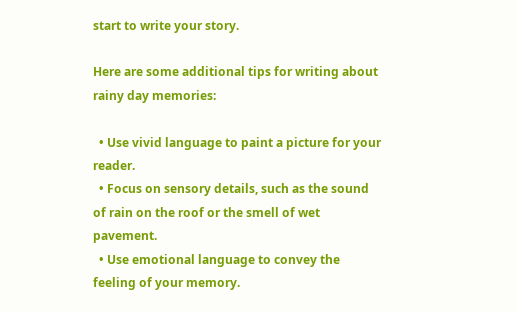start to write your story.

Here are some additional tips for writing about rainy day memories:

  • Use vivid language to paint a picture for your reader.
  • Focus on sensory details, such as the sound of rain on the roof or the smell of wet pavement.
  • Use emotional language to convey the feeling of your memory.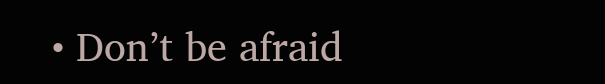• Don’t be afraid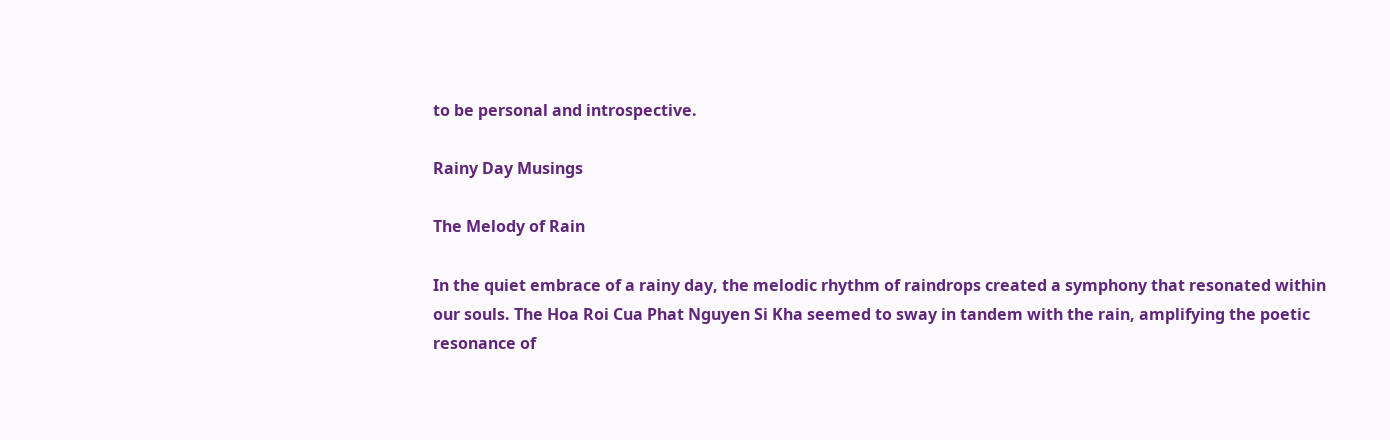to be personal and introspective.

Rainy Day Musings

The Melody of Rain

In the quiet embrace of a rainy day, the melodic rhythm of raindrops created a symphony that resonated within our souls. The Hoa Roi Cua Phat Nguyen Si Kha seemed to sway in tandem with the rain, amplifying the poetic resonance of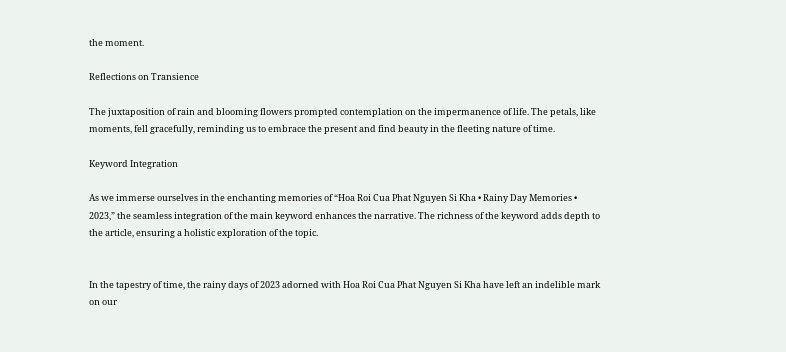the moment.

Reflections on Transience

The juxtaposition of rain and blooming flowers prompted contemplation on the impermanence of life. The petals, like moments, fell gracefully, reminding us to embrace the present and find beauty in the fleeting nature of time.

Keyword Integration

As we immerse ourselves in the enchanting memories of “Hoa Roi Cua Phat Nguyen Si Kha • Rainy Day Memories • 2023,” the seamless integration of the main keyword enhances the narrative. The richness of the keyword adds depth to the article, ensuring a holistic exploration of the topic.


In the tapestry of time, the rainy days of 2023 adorned with Hoa Roi Cua Phat Nguyen Si Kha have left an indelible mark on our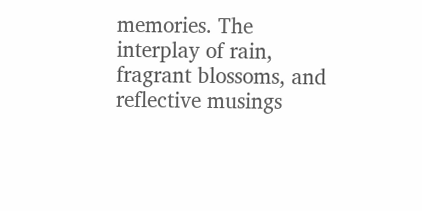memories. The interplay of rain, fragrant blossoms, and reflective musings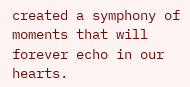created a symphony of moments that will forever echo in our hearts.